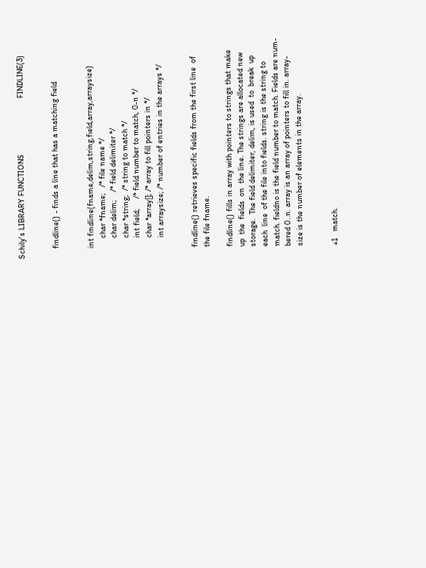Schily's LIBRARY FUNCTIONS                            FINDLINE(3)


     findline() - finds a line that has a matching field


     int findline(fname,delim,string,field,array,arraysize)
          char *fname;   /* file name */
          char delim;    /* field delimiter */
          char *string;  /* string to match */
          int field;     /* field number to match, 0-n */
          char *array[]; /* array to fill pointers in */
          int arraysize; /* number of entries in the arrays */


     findline() retrieves specific fields from the first line  of
     the file fname.

     findline() fills in array with pointers to strings that make
     up  the  fields  on  the line. The strings are allocated new
     storage.  The field delimiter, delim, is used  to  break  up
     each  line  of the file into fields. string is the string to
     match. fieldno is the field number to match. Fields are num-
     bered 0..n. array is an array of pointers to fill in. array-
     size is the number of elements in the array.


     +1   match.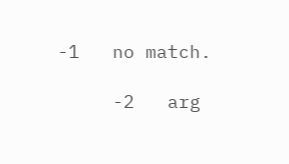-1   no match.

     -2   arg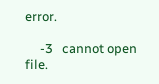error.

     -3   cannot open file.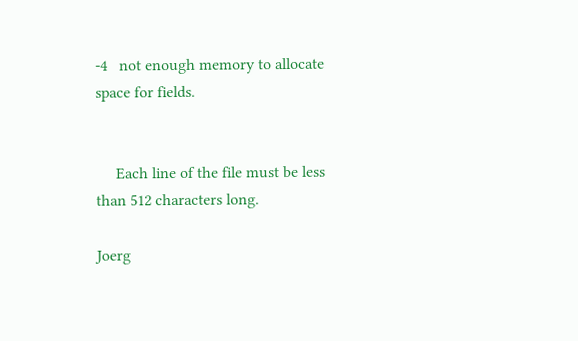-4   not enough memory to allocate space for fields.


     Each line of the file must be less than 512 characters long.

Joerg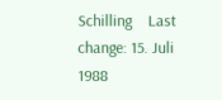Schilling    Last change: 15. Juli 1988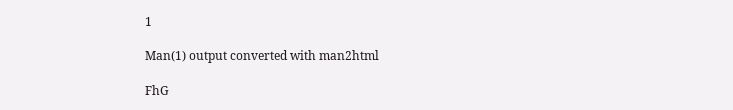1

Man(1) output converted with man2html

FhG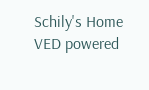Schily's Home VED powered